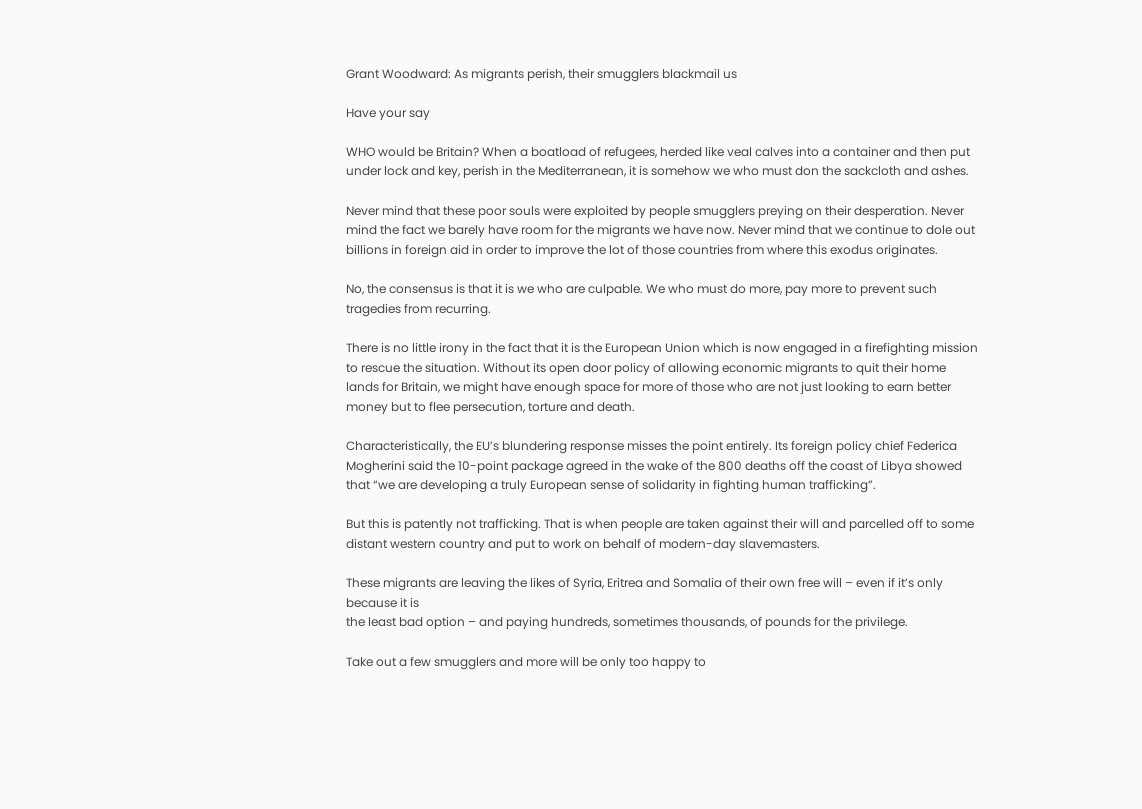Grant Woodward: As migrants perish, their smugglers blackmail us

Have your say

WHO would be Britain? When a boatload of refugees, herded like veal calves into a container and then put under lock and key, perish in the Mediterranean, it is somehow we who must don the sackcloth and ashes.

Never mind that these poor souls were exploited by people smugglers preying on their desperation. Never mind the fact we barely have room for the migrants we have now. Never mind that we continue to dole out billions in foreign aid in order to improve the lot of those countries from where this exodus originates.

No, the consensus is that it is we who are culpable. We who must do more, pay more to prevent such tragedies from recurring.

There is no little irony in the fact that it is the European Union which is now engaged in a firefighting mission to rescue the situation. Without its open door policy of allowing economic migrants to quit their home lands for Britain, we might have enough space for more of those who are not just looking to earn better money but to flee persecution, torture and death.

Characteristically, the EU’s blundering response misses the point entirely. Its foreign policy chief Federica Mogherini said the 10-point package agreed in the wake of the 800 deaths off the coast of Libya showed that “we are developing a truly European sense of solidarity in fighting human trafficking”.

But this is patently not trafficking. That is when people are taken against their will and parcelled off to some distant western country and put to work on behalf of modern-day slavemasters.

These migrants are leaving the likes of Syria, Eritrea and Somalia of their own free will – even if it’s only because it is
the least bad option – and paying hundreds, sometimes thousands, of pounds for the privilege.

Take out a few smugglers and more will be only too happy to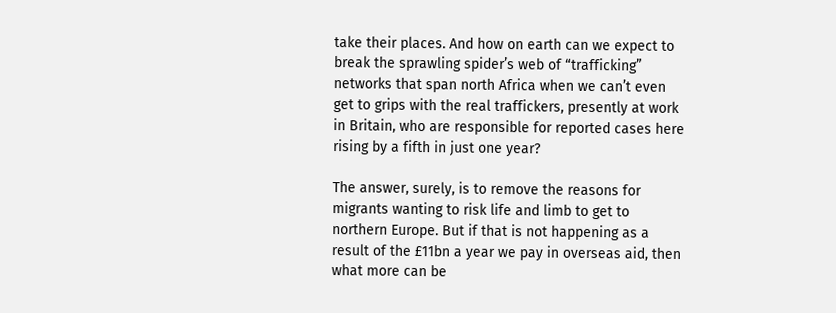take their places. And how on earth can we expect to break the sprawling spider’s web of “trafficking” networks that span north Africa when we can’t even get to grips with the real traffickers, presently at work in Britain, who are responsible for reported cases here rising by a fifth in just one year?

The answer, surely, is to remove the reasons for migrants wanting to risk life and limb to get to northern Europe. But if that is not happening as a result of the £11bn a year we pay in overseas aid, then what more can be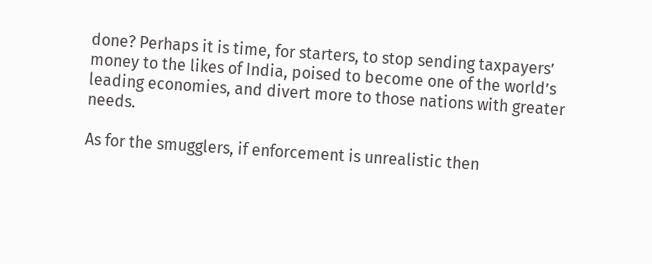done? Perhaps it is time, for starters, to stop sending taxpayers’ money to the likes of India, poised to become one of the world’s leading economies, and divert more to those nations with greater needs.

As for the smugglers, if enforcement is unrealistic then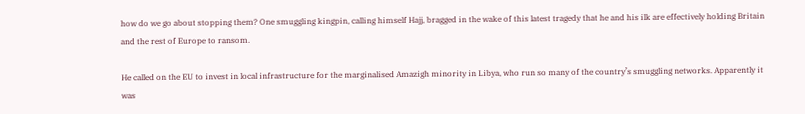how do we go about stopping them? One smuggling kingpin, calling himself Hajj, bragged in the wake of this latest tragedy that he and his ilk are effectively holding Britain and the rest of Europe to ransom.

He called on the EU to invest in local infrastructure for the marginalised Amazigh minority in Libya, who run so many of the country’s smuggling networks. Apparently it was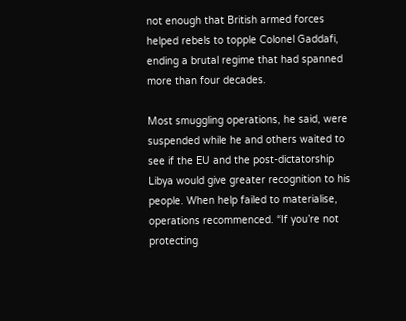not enough that British armed forces helped rebels to topple Colonel Gaddafi, ending a brutal regime that had spanned more than four decades.

Most smuggling operations, he said, were suspended while he and others waited to see if the EU and the post-dictatorship Libya would give greater recognition to his people. When help failed to materialise, operations recommenced. “If you’re not protecting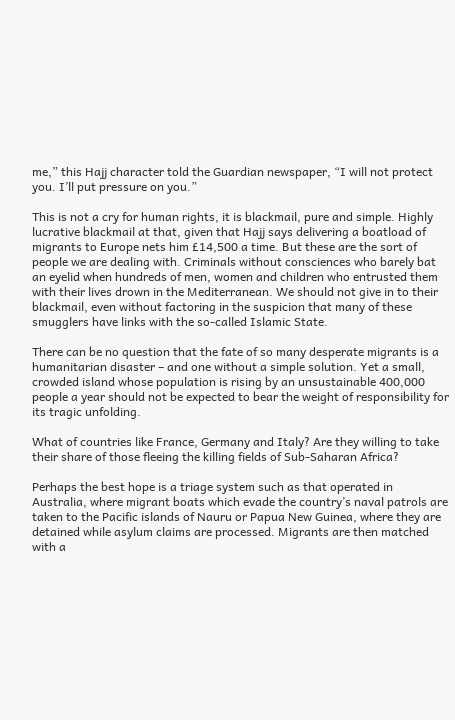me,” this Hajj character told the Guardian newspaper, “I will not protect you. I’ll put pressure on you.”

This is not a cry for human rights, it is blackmail, pure and simple. Highly lucrative blackmail at that, given that Hajj says delivering a boatload of migrants to Europe nets him £14,500 a time. But these are the sort of people we are dealing with. Criminals without consciences who barely bat an eyelid when hundreds of men, women and children who entrusted them with their lives drown in the Mediterranean. We should not give in to their blackmail, even without factoring in the suspicion that many of these smugglers have links with the so-called Islamic State.

There can be no question that the fate of so many desperate migrants is a humanitarian disaster – and one without a simple solution. Yet a small, crowded island whose population is rising by an unsustainable 400,000 people a year should not be expected to bear the weight of responsibility for its tragic unfolding.

What of countries like France, Germany and Italy? Are they willing to take their share of those fleeing the killing fields of Sub-Saharan Africa?

Perhaps the best hope is a triage system such as that operated in Australia, where migrant boats which evade the country’s naval patrols are taken to the Pacific islands of Nauru or Papua New Guinea, where they are detained while asylum claims are processed. Migrants are then matched with a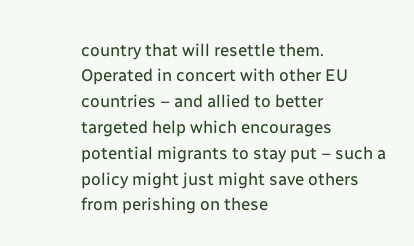country that will resettle them. Operated in concert with other EU countries – and allied to better targeted help which encourages potential migrants to stay put – such a policy might just might save others from perishing on these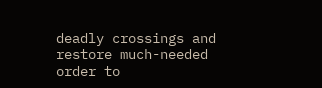deadly crossings and restore much-needed order to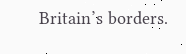Britain’s borders.